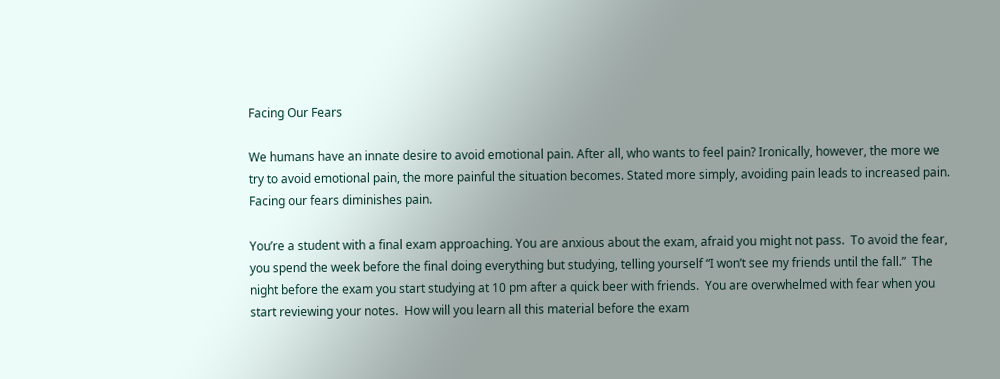Facing Our Fears

We humans have an innate desire to avoid emotional pain. After all, who wants to feel pain? Ironically, however, the more we try to avoid emotional pain, the more painful the situation becomes. Stated more simply, avoiding pain leads to increased pain.  Facing our fears diminishes pain.

You’re a student with a final exam approaching. You are anxious about the exam, afraid you might not pass.  To avoid the fear, you spend the week before the final doing everything but studying, telling yourself “I won’t see my friends until the fall.”  The night before the exam you start studying at 10 pm after a quick beer with friends.  You are overwhelmed with fear when you start reviewing your notes.  How will you learn all this material before the exam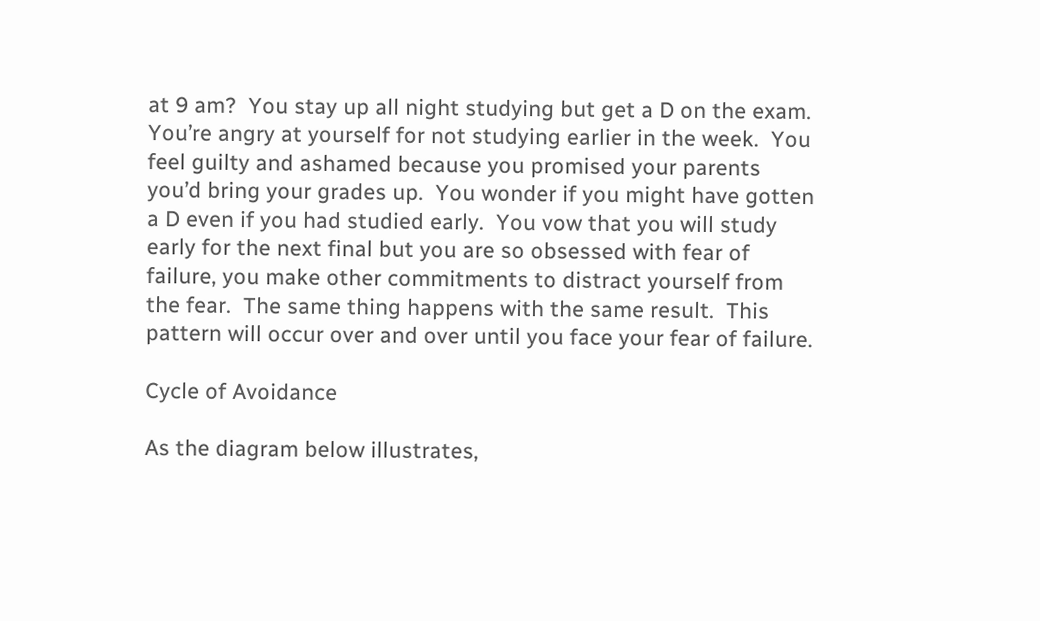at 9 am?  You stay up all night studying but get a D on the exam.  You’re angry at yourself for not studying earlier in the week.  You feel guilty and ashamed because you promised your parents you’d bring your grades up.  You wonder if you might have gotten a D even if you had studied early.  You vow that you will study early for the next final but you are so obsessed with fear of failure, you make other commitments to distract yourself from the fear.  The same thing happens with the same result.  This pattern will occur over and over until you face your fear of failure.

Cycle of Avoidance

As the diagram below illustrates,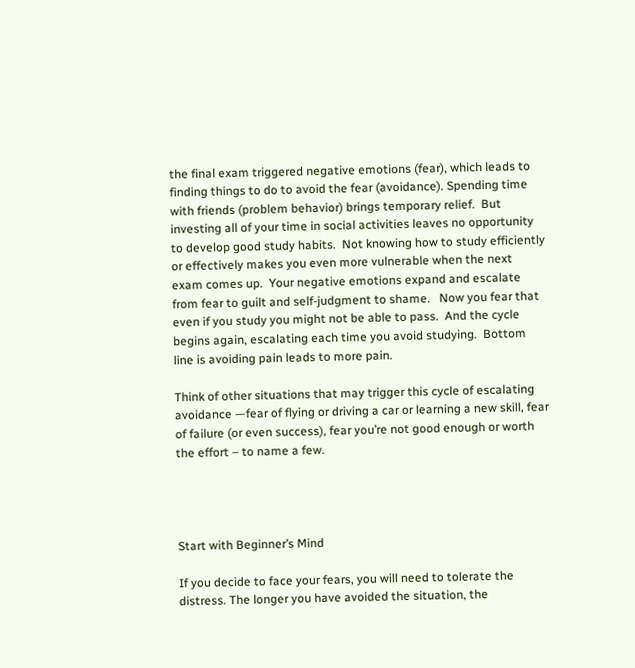the final exam triggered negative emotions (fear), which leads to finding things to do to avoid the fear (avoidance). Spending time with friends (problem behavior) brings temporary relief.  But investing all of your time in social activities leaves no opportunity to develop good study habits.  Not knowing how to study efficiently or effectively makes you even more vulnerable when the next exam comes up.  Your negative emotions expand and escalate from fear to guilt and self-judgment to shame.   Now you fear that even if you study you might not be able to pass.  And the cycle begins again, escalating each time you avoid studying.  Bottom line is avoiding pain leads to more pain.

Think of other situations that may trigger this cycle of escalating avoidance —fear of flying or driving a car or learning a new skill, fear of failure (or even success), fear you’re not good enough or worth the effort – to name a few.




Start with Beginner’s Mind

If you decide to face your fears, you will need to tolerate the distress. The longer you have avoided the situation, the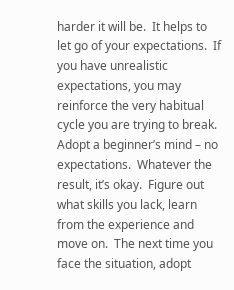harder it will be.  It helps to let go of your expectations.  If you have unrealistic expectations, you may reinforce the very habitual cycle you are trying to break.  Adopt a beginner’s mind – no expectations.  Whatever the result, it’s okay.  Figure out what skills you lack, learn from the experience and move on.  The next time you face the situation, adopt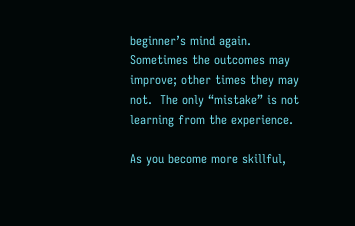beginner’s mind again.  Sometimes the outcomes may improve; other times they may not.  The only “mistake” is not learning from the experience.

As you become more skillful,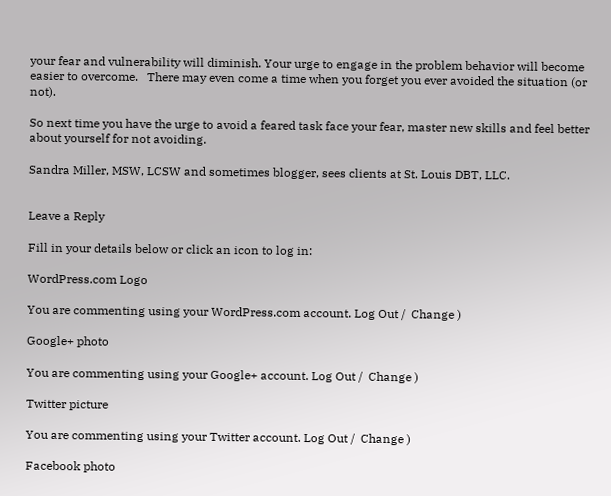your fear and vulnerability will diminish. Your urge to engage in the problem behavior will become easier to overcome.   There may even come a time when you forget you ever avoided the situation (or not).

So next time you have the urge to avoid a feared task face your fear, master new skills and feel better about yourself for not avoiding.

Sandra Miller, MSW, LCSW and sometimes blogger, sees clients at St. Louis DBT, LLC.


Leave a Reply

Fill in your details below or click an icon to log in:

WordPress.com Logo

You are commenting using your WordPress.com account. Log Out /  Change )

Google+ photo

You are commenting using your Google+ account. Log Out /  Change )

Twitter picture

You are commenting using your Twitter account. Log Out /  Change )

Facebook photo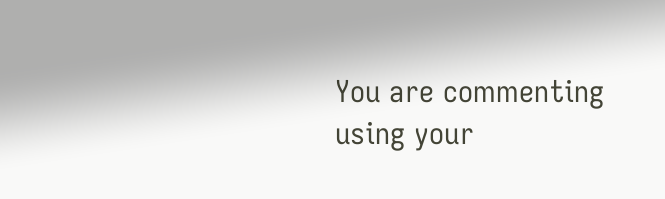You are commenting using your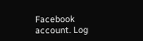Facebook account. Log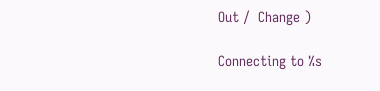Out /  Change )

Connecting to %s